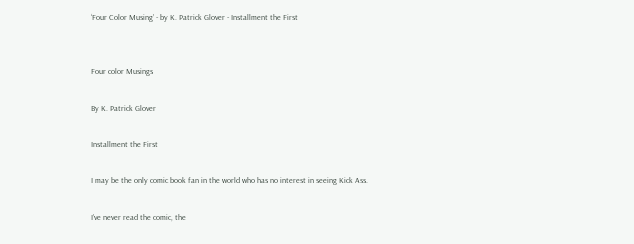‘Four Color Musing’ - by K. Patrick Glover - Installment the First


Four color Musings

By K. Patrick Glover

Installment the First

I may be the only comic book fan in the world who has no interest in seeing Kick Ass.

I’ve never read the comic, the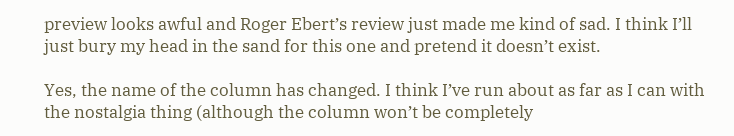preview looks awful and Roger Ebert’s review just made me kind of sad. I think I’ll just bury my head in the sand for this one and pretend it doesn’t exist.

Yes, the name of the column has changed. I think I’ve run about as far as I can with the nostalgia thing (although the column won’t be completely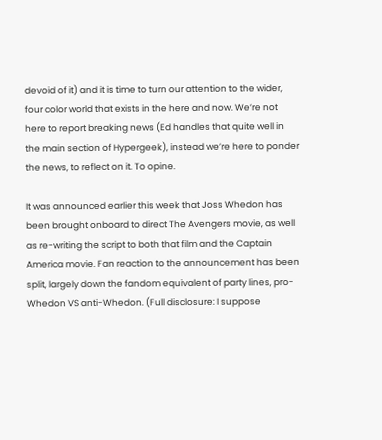devoid of it) and it is time to turn our attention to the wider, four color world that exists in the here and now. We’re not here to report breaking news (Ed handles that quite well in the main section of Hypergeek), instead we’re here to ponder the news, to reflect on it. To opine.

It was announced earlier this week that Joss Whedon has been brought onboard to direct The Avengers movie, as well as re-writing the script to both that film and the Captain America movie. Fan reaction to the announcement has been split, largely down the fandom equivalent of party lines, pro-Whedon VS anti-Whedon. (Full disclosure: I suppose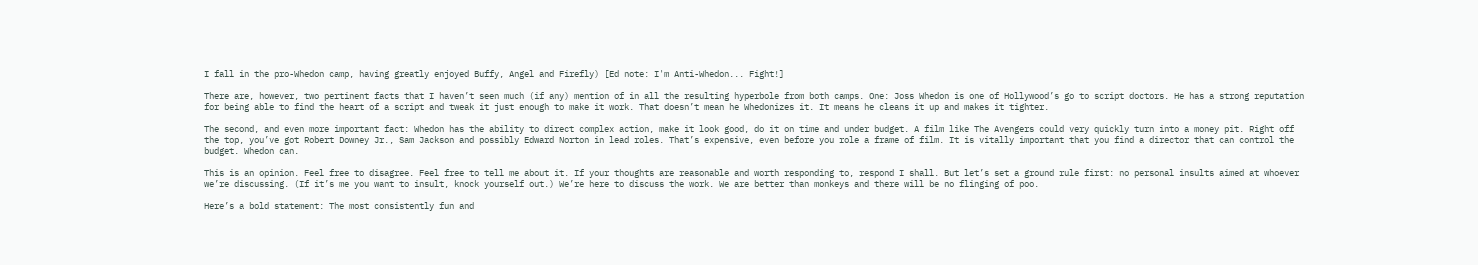I fall in the pro-Whedon camp, having greatly enjoyed Buffy, Angel and Firefly) [Ed note: I'm Anti-Whedon... Fight!]

There are, however, two pertinent facts that I haven’t seen much (if any) mention of in all the resulting hyperbole from both camps. One: Joss Whedon is one of Hollywood’s go to script doctors. He has a strong reputation for being able to find the heart of a script and tweak it just enough to make it work. That doesn’t mean he Whedonizes it. It means he cleans it up and makes it tighter.

The second, and even more important fact: Whedon has the ability to direct complex action, make it look good, do it on time and under budget. A film like The Avengers could very quickly turn into a money pit. Right off the top, you’ve got Robert Downey Jr., Sam Jackson and possibly Edward Norton in lead roles. That’s expensive, even before you role a frame of film. It is vitally important that you find a director that can control the budget. Whedon can.

This is an opinion. Feel free to disagree. Feel free to tell me about it. If your thoughts are reasonable and worth responding to, respond I shall. But let’s set a ground rule first: no personal insults aimed at whoever we’re discussing. (If it’s me you want to insult, knock yourself out.) We’re here to discuss the work. We are better than monkeys and there will be no flinging of poo.

Here’s a bold statement: The most consistently fun and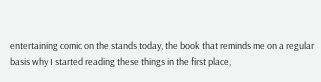entertaining comic on the stands today, the book that reminds me on a regular basis why I started reading these things in the first place,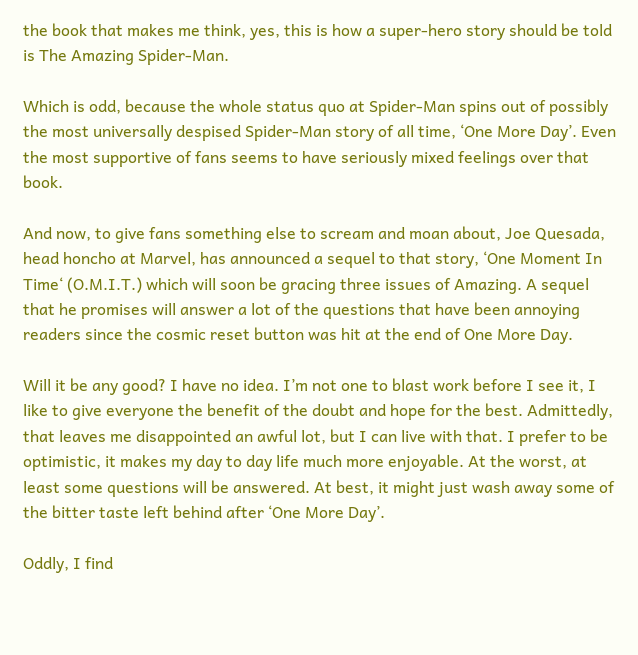the book that makes me think, yes, this is how a super-hero story should be told is The Amazing Spider-Man.

Which is odd, because the whole status quo at Spider-Man spins out of possibly the most universally despised Spider-Man story of all time, ‘One More Day’. Even the most supportive of fans seems to have seriously mixed feelings over that book.

And now, to give fans something else to scream and moan about, Joe Quesada, head honcho at Marvel, has announced a sequel to that story, ‘One Moment In Time‘ (O.M.I.T.) which will soon be gracing three issues of Amazing. A sequel that he promises will answer a lot of the questions that have been annoying readers since the cosmic reset button was hit at the end of One More Day.

Will it be any good? I have no idea. I’m not one to blast work before I see it, I like to give everyone the benefit of the doubt and hope for the best. Admittedly, that leaves me disappointed an awful lot, but I can live with that. I prefer to be optimistic, it makes my day to day life much more enjoyable. At the worst, at least some questions will be answered. At best, it might just wash away some of the bitter taste left behind after ‘One More Day’.

Oddly, I find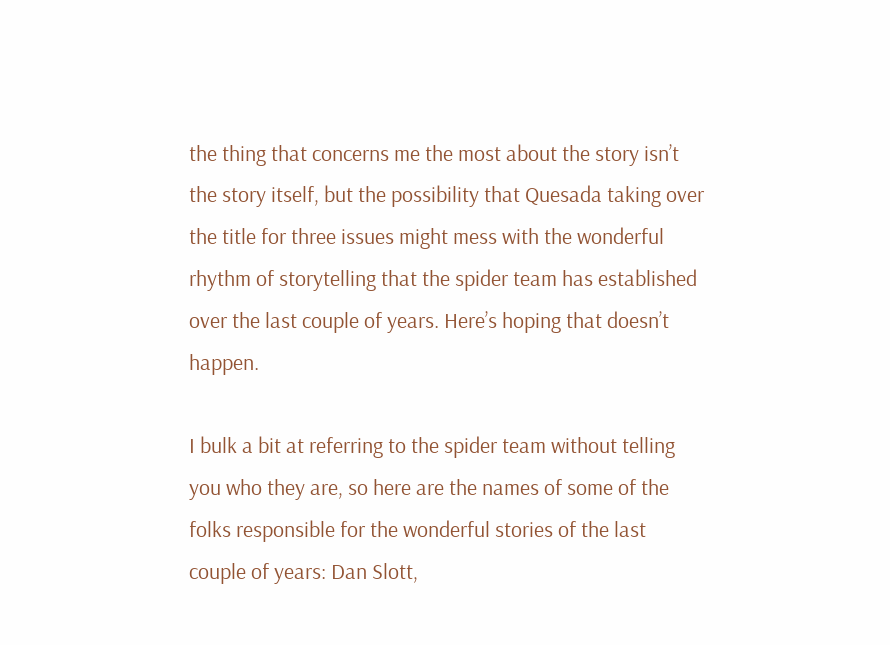the thing that concerns me the most about the story isn’t the story itself, but the possibility that Quesada taking over the title for three issues might mess with the wonderful rhythm of storytelling that the spider team has established over the last couple of years. Here’s hoping that doesn’t happen.

I bulk a bit at referring to the spider team without telling you who they are, so here are the names of some of the folks responsible for the wonderful stories of the last couple of years: Dan Slott,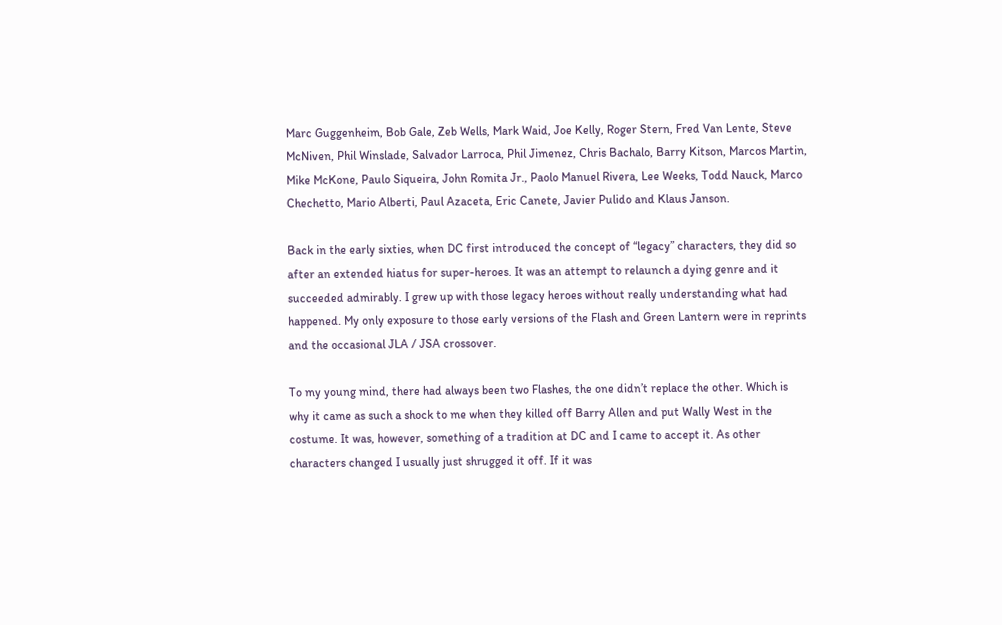Marc Guggenheim, Bob Gale, Zeb Wells, Mark Waid, Joe Kelly, Roger Stern, Fred Van Lente, Steve McNiven, Phil Winslade, Salvador Larroca, Phil Jimenez, Chris Bachalo, Barry Kitson, Marcos Martin, Mike McKone, Paulo Siqueira, John Romita Jr., Paolo Manuel Rivera, Lee Weeks, Todd Nauck, Marco Chechetto, Mario Alberti, Paul Azaceta, Eric Canete, Javier Pulido and Klaus Janson.

Back in the early sixties, when DC first introduced the concept of “legacy” characters, they did so after an extended hiatus for super-heroes. It was an attempt to relaunch a dying genre and it succeeded admirably. I grew up with those legacy heroes without really understanding what had happened. My only exposure to those early versions of the Flash and Green Lantern were in reprints and the occasional JLA / JSA crossover.

To my young mind, there had always been two Flashes, the one didn’t replace the other. Which is why it came as such a shock to me when they killed off Barry Allen and put Wally West in the costume. It was, however, something of a tradition at DC and I came to accept it. As other characters changed I usually just shrugged it off. If it was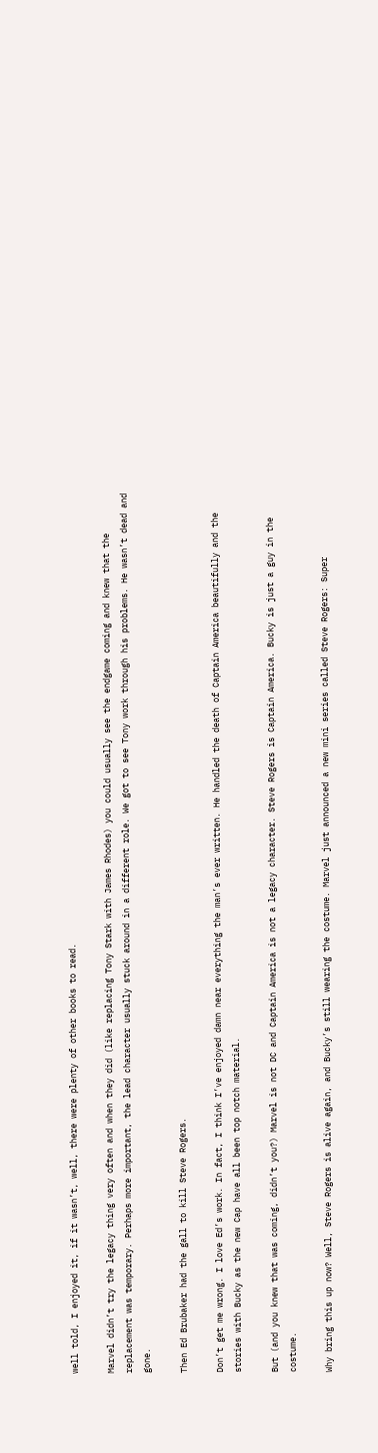well told, I enjoyed it, if it wasn’t, well, there were plenty of other books to read.

Marvel didn’t try the legacy thing very often and when they did (like replacing Tony Stark with James Rhodes) you could usually see the endgame coming and knew that the replacement was temporary. Perhaps more important, the lead character usually stuck around in a different role. We got to see Tony work through his problems. He wasn’t dead and gone.

Then Ed Brubaker had the gall to kill Steve Rogers.

Don’t get me wrong. I love Ed’s work. In fact, I think I’ve enjoyed damn near everything the man’s ever written. He handled the death of Captain America beautifully and the stories with Bucky as the new Cap have all been top notch material.

But (and you knew that was coming, didn’t you?) Marvel is not DC and Captain America is not a legacy character. Steve Rogers is Captain America. Bucky is just a guy in the costume.

Why bring this up now? Well, Steve Rogers is alive again, and Bucky’s still wearing the costume. Marvel just announced a new mini series called Steve Rogers: Super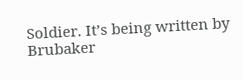Soldier. It’s being written by Brubaker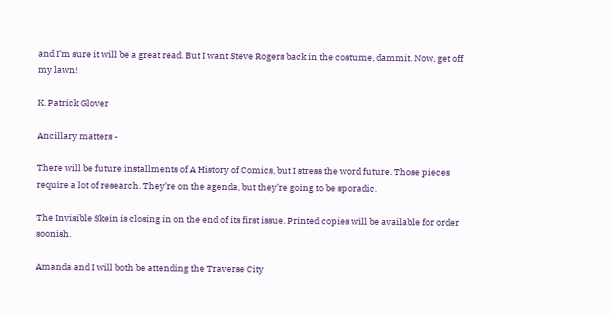and I’m sure it will be a great read. But I want Steve Rogers back in the costume, dammit. Now, get off my lawn!

K. Patrick Glover

Ancillary matters -

There will be future installments of A History of Comics, but I stress the word future. Those pieces require a lot of research. They’re on the agenda, but they’re going to be sporadic.

The Invisible Skein is closing in on the end of its first issue. Printed copies will be available for order soonish.

Amanda and I will both be attending the Traverse City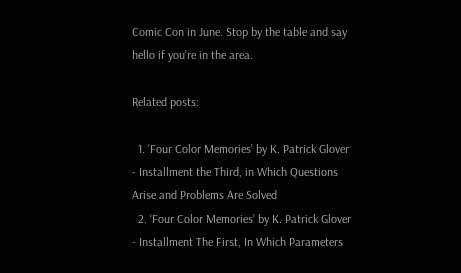Comic Con in June. Stop by the table and say hello if you’re in the area.

Related posts:

  1. ‘Four Color Memories’ by K. Patrick Glover - Installment the Third, in Which Questions Arise and Problems Are Solved
  2. ‘Four Color Memories’ by K. Patrick Glover - Installment The First, In Which Parameters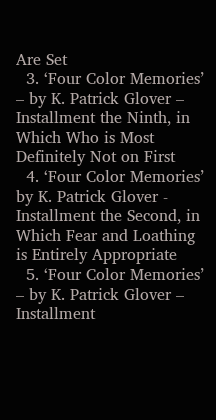Are Set
  3. ‘Four Color Memories’ – by K. Patrick Glover – Installment the Ninth, in Which Who is Most Definitely Not on First
  4. ‘Four Color Memories’ by K. Patrick Glover - Installment the Second, in Which Fear and Loathing is Entirely Appropriate
  5. ‘Four Color Memories’ – by K. Patrick Glover – Installment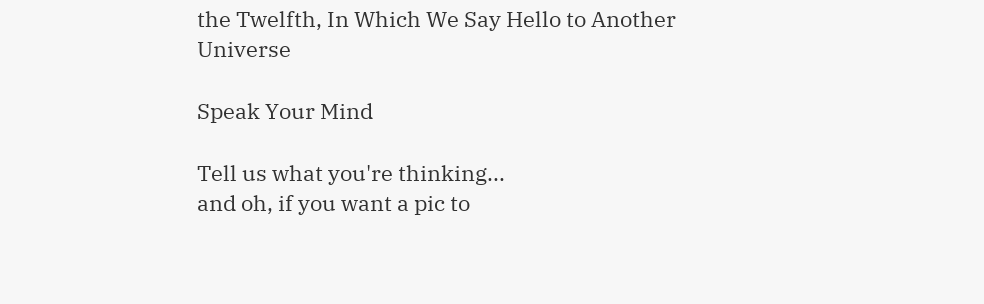the Twelfth, In Which We Say Hello to Another Universe

Speak Your Mind

Tell us what you're thinking...
and oh, if you want a pic to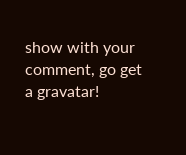show with your comment, go get a gravatar!